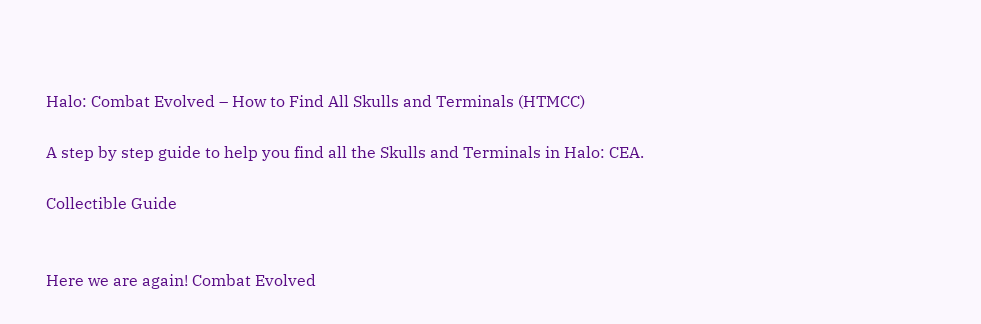Halo: Combat Evolved – How to Find All Skulls and Terminals (HTMCC)

A step by step guide to help you find all the Skulls and Terminals in Halo: CEA.

Collectible Guide


Here we are again! Combat Evolved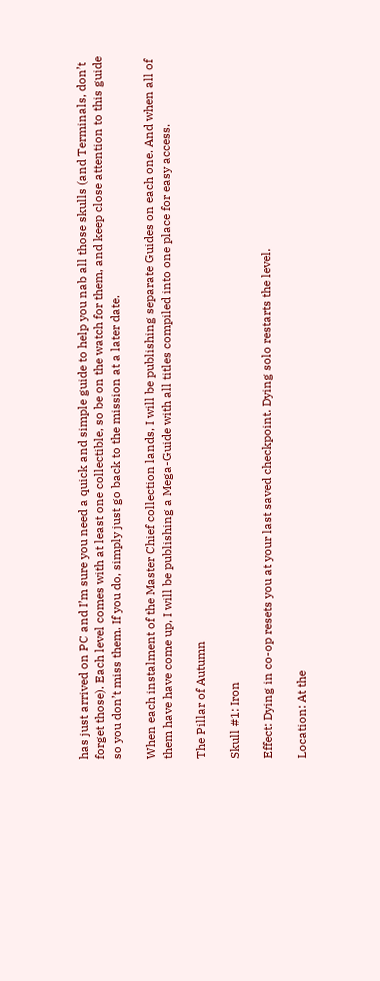has just arrived on PC and I’m sure you need a quick and simple guide to help you nab all those skulls (and Terminals, don’t forget those). Each level comes with at least one collectible, so be on the watch for them, and keep close attention to this guide so you don’t miss them. If you do, simply just go back to the mission at a later date.

When each instalment of the Master Chief collection lands, I will be publishing separate Guides on each one. And when all of them have have come up, I will be publishing a Mega-Guide with all titles compiled into one place for easy access.

The Pillar of Autumn

Skull #1: Iron

Effect: Dying in co-op resets you at your last saved checkpoint. Dying solo restarts the level.

Location: At the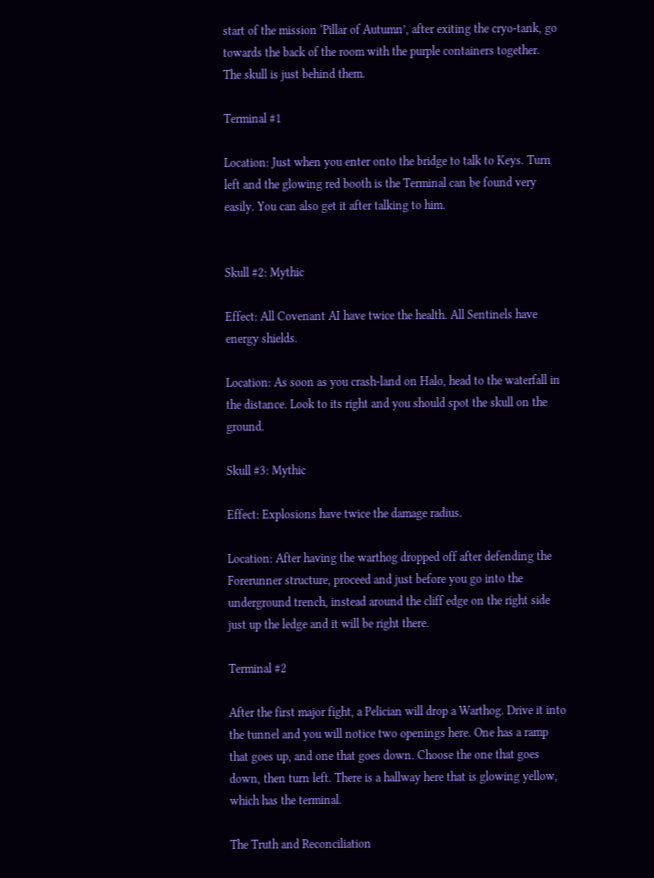start of the mission ‘Pillar of Autumn’, after exiting the cryo-tank, go towards the back of the room with the purple containers together. The skull is just behind them.

Terminal #1

Location: Just when you enter onto the bridge to talk to Keys. Turn left and the glowing red booth is the Terminal can be found very easily. You can also get it after talking to him.


Skull #2: Mythic

Effect: All Covenant AI have twice the health. All Sentinels have energy shields.

Location: As soon as you crash-land on Halo, head to the waterfall in the distance. Look to its right and you should spot the skull on the ground.

Skull #3: Mythic

Effect: Explosions have twice the damage radius.

Location: After having the warthog dropped off after defending the Forerunner structure, proceed and just before you go into the underground trench, instead around the cliff edge on the right side just up the ledge and it will be right there.

Terminal #2

After the first major fight, a Pelician will drop a Warthog. Drive it into the tunnel and you will notice two openings here. One has a ramp that goes up, and one that goes down. Choose the one that goes down, then turn left. There is a hallway here that is glowing yellow, which has the terminal.

The Truth and Reconciliation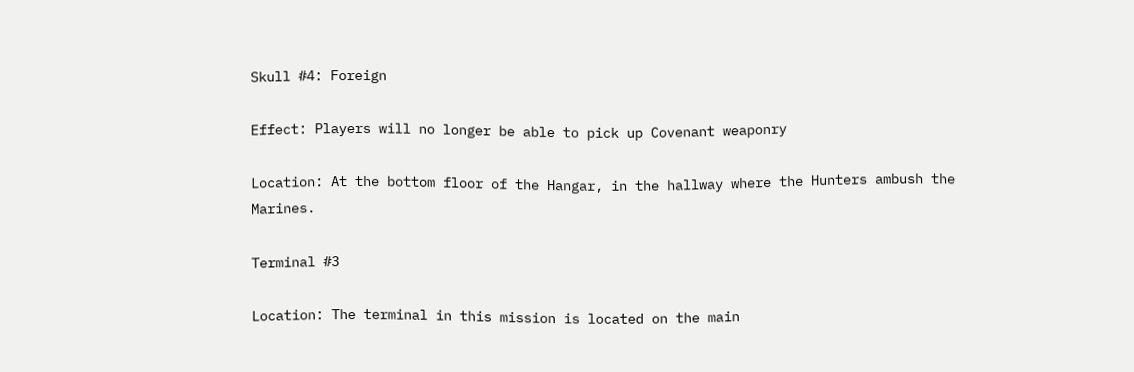Skull #4: Foreign

Effect: Players will no longer be able to pick up Covenant weaponry

Location: At the bottom floor of the Hangar, in the hallway where the Hunters ambush the Marines.

Terminal #3

Location: The terminal in this mission is located on the main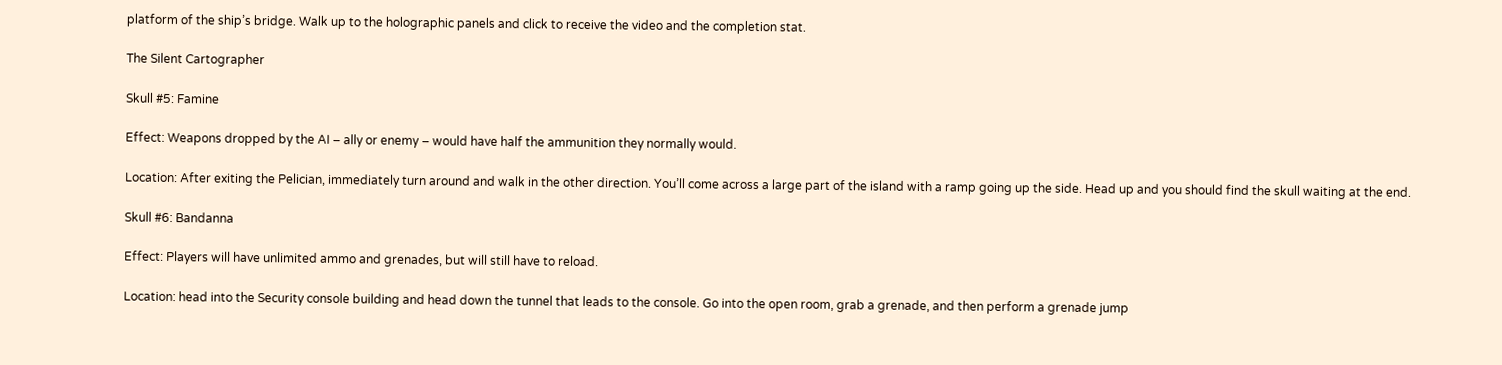platform of the ship’s bridge. Walk up to the holographic panels and click to receive the video and the completion stat.

The Silent Cartographer

Skull #5: Famine

Effect: Weapons dropped by the AI – ally or enemy – would have half the ammunition they normally would.

Location: After exiting the Pelician, immediately turn around and walk in the other direction. You’ll come across a large part of the island with a ramp going up the side. Head up and you should find the skull waiting at the end.

Skull #6: Bandanna

Effect: Players will have unlimited ammo and grenades, but will still have to reload.

Location: head into the Security console building and head down the tunnel that leads to the console. Go into the open room, grab a grenade, and then perform a grenade jump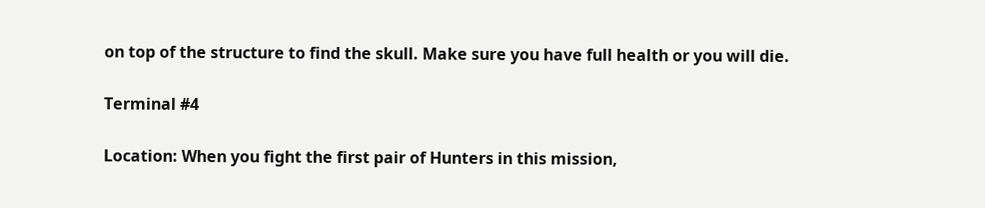on top of the structure to find the skull. Make sure you have full health or you will die.

Terminal #4

Location: When you fight the first pair of Hunters in this mission,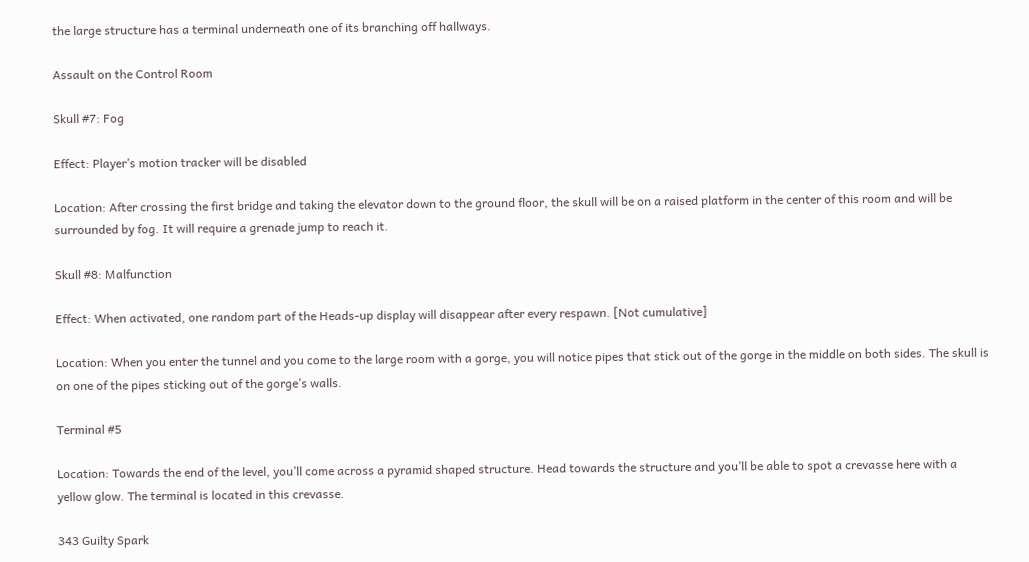the large structure has a terminal underneath one of its branching off hallways.

Assault on the Control Room

Skull #7: Fog

Effect: Player’s motion tracker will be disabled

Location: After crossing the first bridge and taking the elevator down to the ground floor, the skull will be on a raised platform in the center of this room and will be surrounded by fog. It will require a grenade jump to reach it.

Skull #8: Malfunction

Effect: When activated, one random part of the Heads-up display will disappear after every respawn. [Not cumulative]

Location: When you enter the tunnel and you come to the large room with a gorge, you will notice pipes that stick out of the gorge in the middle on both sides. The skull is on one of the pipes sticking out of the gorge’s walls.

Terminal #5

Location: Towards the end of the level, you’ll come across a pyramid shaped structure. Head towards the structure and you’ll be able to spot a crevasse here with a yellow glow. The terminal is located in this crevasse.

343 Guilty Spark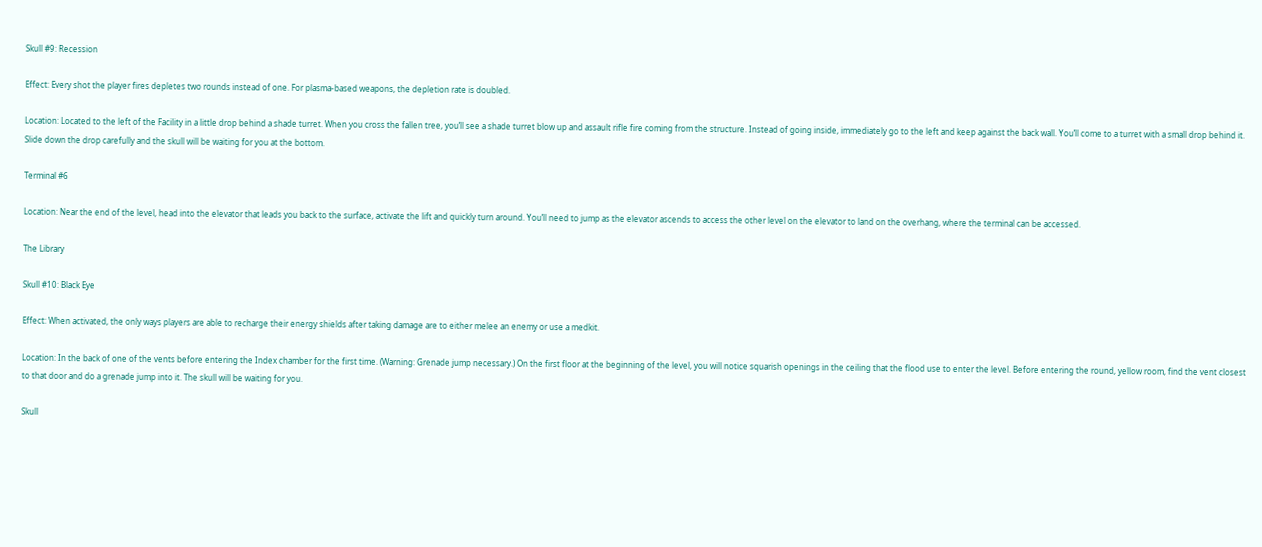Skull #9: Recession

Effect: Every shot the player fires depletes two rounds instead of one. For plasma-based weapons, the depletion rate is doubled.

Location: Located to the left of the Facility in a little drop behind a shade turret. When you cross the fallen tree, you’ll see a shade turret blow up and assault rifle fire coming from the structure. Instead of going inside, immediately go to the left and keep against the back wall. You’ll come to a turret with a small drop behind it. Slide down the drop carefully and the skull will be waiting for you at the bottom.

Terminal #6

Location: Near the end of the level, head into the elevator that leads you back to the surface, activate the lift and quickly turn around. You’ll need to jump as the elevator ascends to access the other level on the elevator to land on the overhang, where the terminal can be accessed.

The Library

Skull #10: Black Eye

Effect: When activated, the only ways players are able to recharge their energy shields after taking damage are to either melee an enemy or use a medkit.

Location: In the back of one of the vents before entering the Index chamber for the first time. (Warning: Grenade jump necessary.) On the first floor at the beginning of the level, you will notice squarish openings in the ceiling that the flood use to enter the level. Before entering the round, yellow room, find the vent closest to that door and do a grenade jump into it. The skull will be waiting for you.

Skull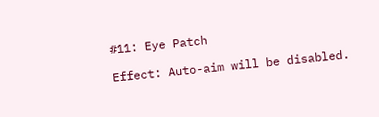#11: Eye Patch

Effect: Auto-aim will be disabled.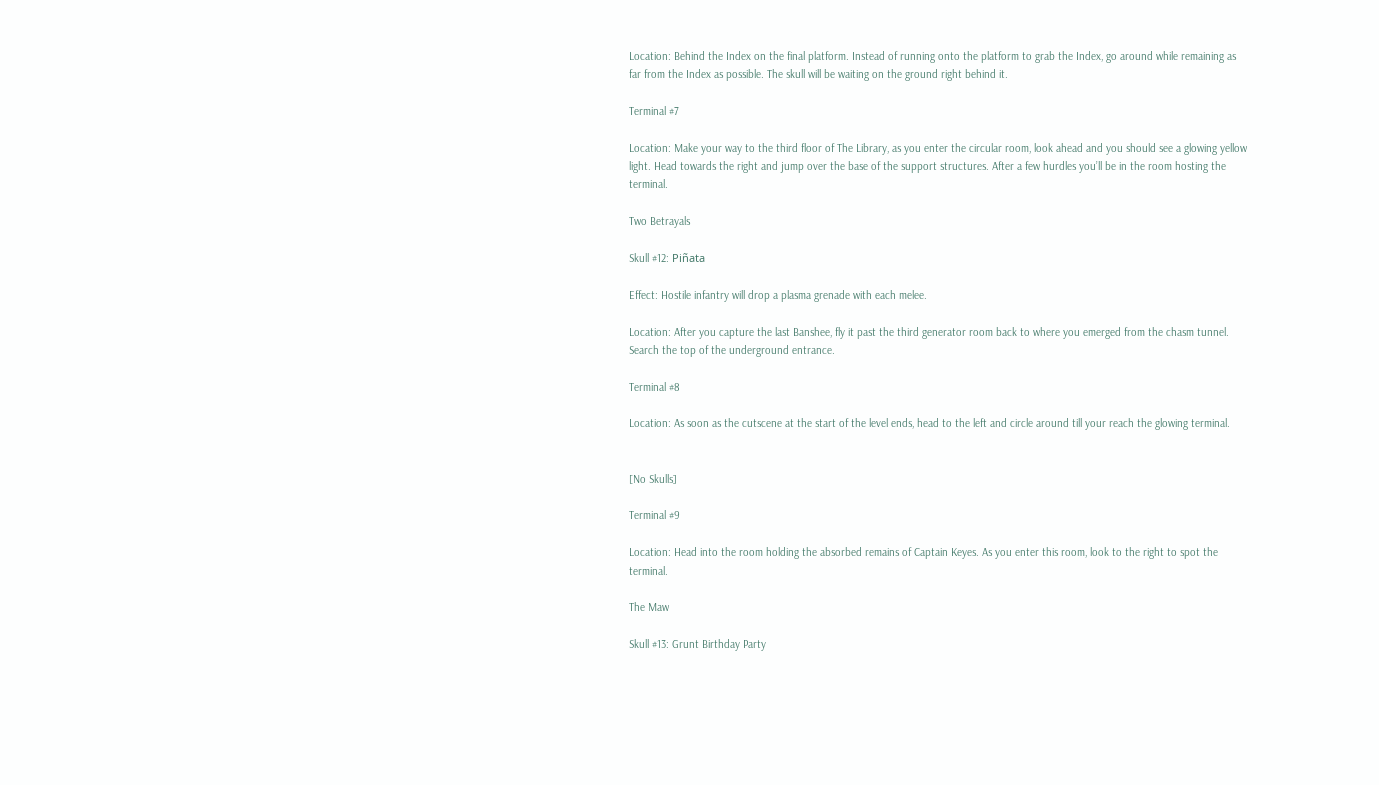Location: Behind the Index on the final platform. Instead of running onto the platform to grab the Index, go around while remaining as far from the Index as possible. The skull will be waiting on the ground right behind it.

Terminal #7

Location: Make your way to the third floor of The Library, as you enter the circular room, look ahead and you should see a glowing yellow light. Head towards the right and jump over the base of the support structures. After a few hurdles you’ll be in the room hosting the terminal.

Two Betrayals

Skull #12: Piñata

Effect: Hostile infantry will drop a plasma grenade with each melee.

Location: After you capture the last Banshee, fly it past the third generator room back to where you emerged from the chasm tunnel. Search the top of the underground entrance.

Terminal #8

Location: As soon as the cutscene at the start of the level ends, head to the left and circle around till your reach the glowing terminal.


[No Skulls]

Terminal #9

Location: Head into the room holding the absorbed remains of Captain Keyes. As you enter this room, look to the right to spot the terminal.

The Maw

Skull #13: Grunt Birthday Party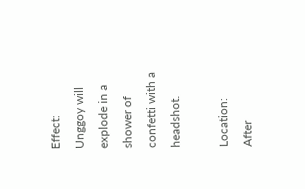Effect: Unggoy will explode in a shower of confetti with a headshot.

Location: After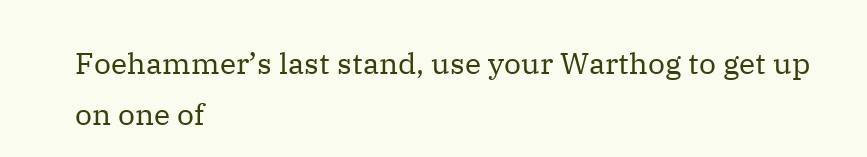Foehammer’s last stand, use your Warthog to get up on one of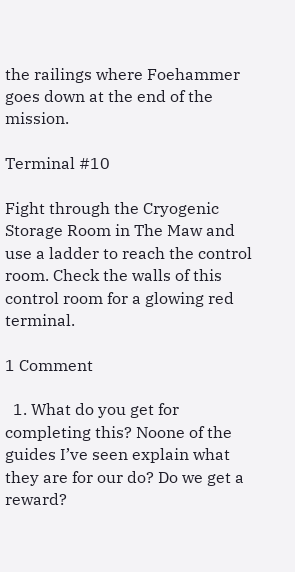the railings where Foehammer goes down at the end of the mission.

Terminal #10

Fight through the Cryogenic Storage Room in The Maw and use a ladder to reach the control room. Check the walls of this control room for a glowing red terminal.

1 Comment

  1. What do you get for completing this? Noone of the guides I’ve seen explain what they are for our do? Do we get a reward?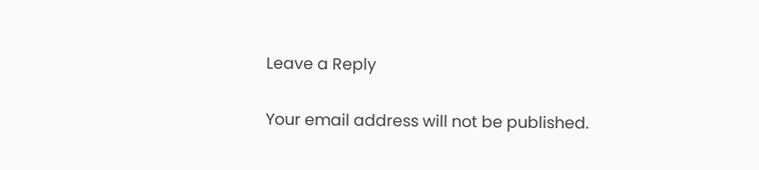Leave a Reply

Your email address will not be published.